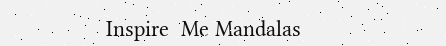Inspire  Me Mandalas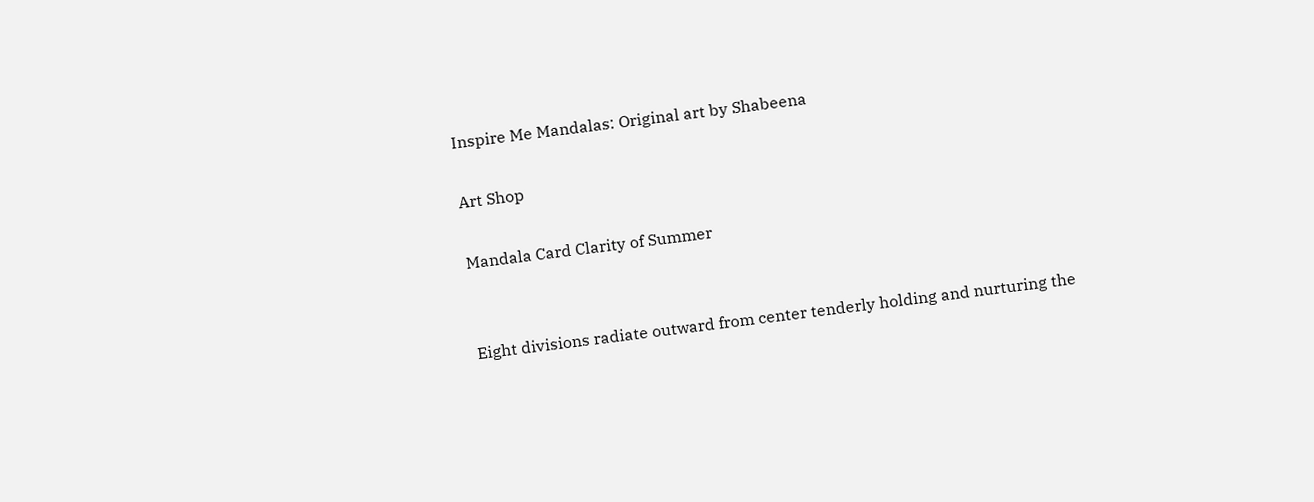Inspire Me Mandalas: Original art by Shabeena

Art Shop

Mandala Card Clarity of Summer


Eight divisions radiate outward from center tenderly holding and nurturing the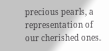precious pearls, a representation of our cherished ones.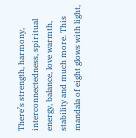There’s strength, harmony, interconnectedness, spiritual energy, balance, love warmth, stability and much more. This mandala of eight glows with light,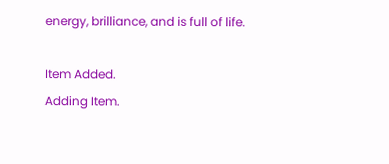energy, brilliance, and is full of life.

Item Added.
Adding Item.